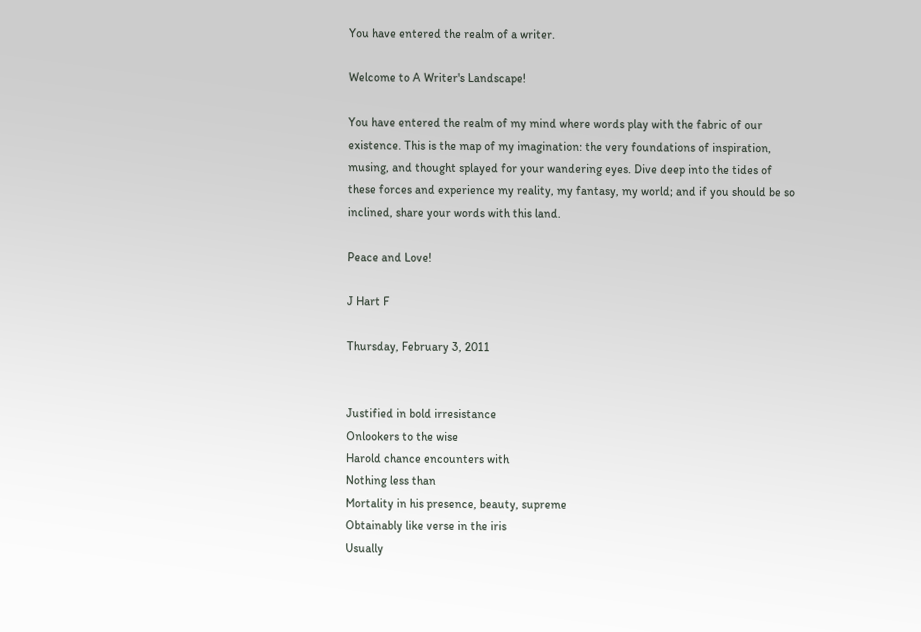You have entered the realm of a writer.

Welcome to A Writer's Landscape!

You have entered the realm of my mind where words play with the fabric of our existence. This is the map of my imagination: the very foundations of inspiration, musing, and thought splayed for your wandering eyes. Dive deep into the tides of these forces and experience my reality, my fantasy, my world; and if you should be so inclined, share your words with this land.

Peace and Love!

J Hart F

Thursday, February 3, 2011


Justified in bold irresistance
Onlookers to the wise
Harold chance encounters with
Nothing less than
Mortality in his presence, beauty, supreme
Obtainably like verse in the iris
Usually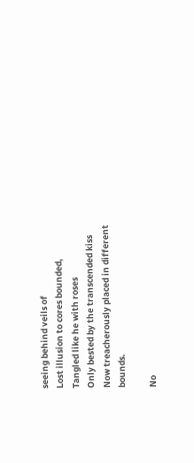seeing behind veils of
Lost illusion to cores bounded,
Tangled like he with roses
Only bested by the transcended kiss
Now treacherously placed in different bounds.

No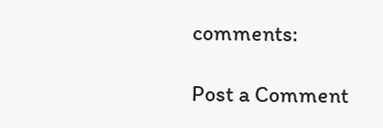comments:

Post a Comment